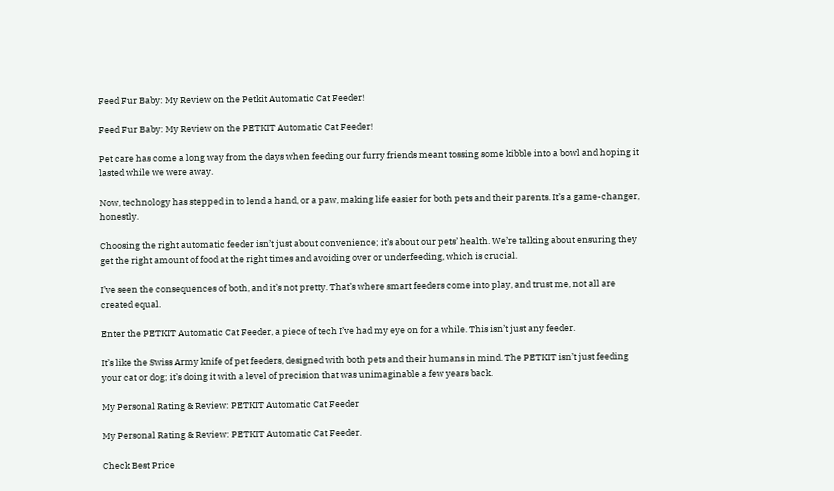Feed Fur Baby: My Review on the Petkit Automatic Cat Feeder!

Feed Fur Baby: My Review on the PETKIT Automatic Cat Feeder!

Pet care has come a long way from the days when feeding our furry friends meant tossing some kibble into a bowl and hoping it lasted while we were away.

Now, technology has stepped in to lend a hand, or a paw, making life easier for both pets and their parents. It’s a game-changer, honestly.

Choosing the right automatic feeder isn’t just about convenience; it’s about our pets’ health. We’re talking about ensuring they get the right amount of food at the right times and avoiding over or underfeeding, which is crucial.

I’ve seen the consequences of both, and it’s not pretty. That’s where smart feeders come into play, and trust me, not all are created equal.

Enter the PETKIT Automatic Cat Feeder, a piece of tech I’ve had my eye on for a while. This isn’t just any feeder.

It’s like the Swiss Army knife of pet feeders, designed with both pets and their humans in mind. The PETKIT isn’t just feeding your cat or dog; it’s doing it with a level of precision that was unimaginable a few years back.

My Personal Rating & Review: PETKIT Automatic Cat Feeder

My Personal Rating & Review: PETKIT Automatic Cat Feeder.

Check Best Price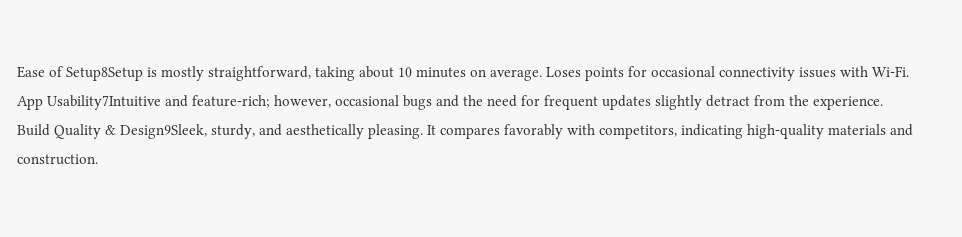Ease of Setup8Setup is mostly straightforward, taking about 10 minutes on average. Loses points for occasional connectivity issues with Wi-Fi.
App Usability7Intuitive and feature-rich; however, occasional bugs and the need for frequent updates slightly detract from the experience.
Build Quality & Design9Sleek, sturdy, and aesthetically pleasing. It compares favorably with competitors, indicating high-quality materials and construction.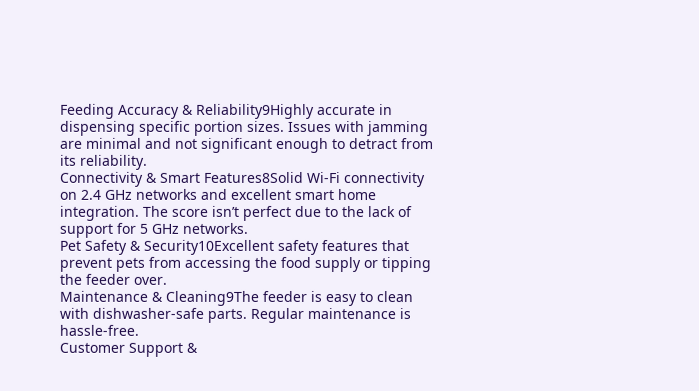Feeding Accuracy & Reliability9Highly accurate in dispensing specific portion sizes. Issues with jamming are minimal and not significant enough to detract from its reliability.
Connectivity & Smart Features8Solid Wi-Fi connectivity on 2.4 GHz networks and excellent smart home integration. The score isn’t perfect due to the lack of support for 5 GHz networks.
Pet Safety & Security10Excellent safety features that prevent pets from accessing the food supply or tipping the feeder over.
Maintenance & Cleaning9The feeder is easy to clean with dishwasher-safe parts. Regular maintenance is hassle-free.
Customer Support &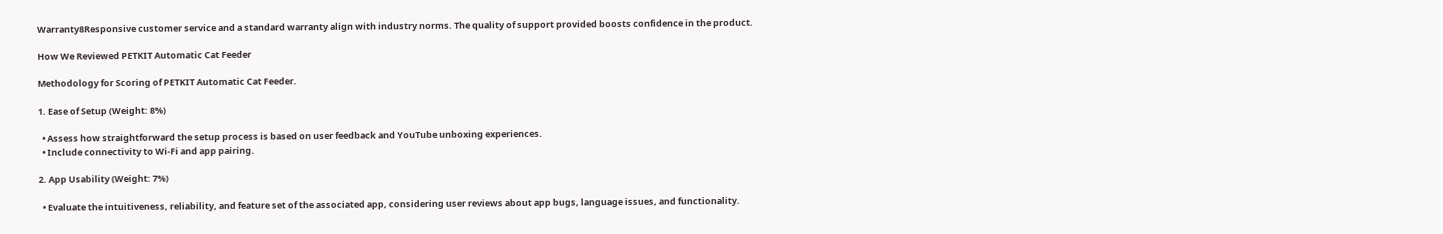Warranty8Responsive customer service and a standard warranty align with industry norms. The quality of support provided boosts confidence in the product.

How We Reviewed PETKIT Automatic Cat Feeder

Methodology for Scoring of PETKIT Automatic Cat Feeder.

1. Ease of Setup (Weight: 8%)

  • Assess how straightforward the setup process is based on user feedback and YouTube unboxing experiences.
  • Include connectivity to Wi-Fi and app pairing.

2. App Usability (Weight: 7%)

  • Evaluate the intuitiveness, reliability, and feature set of the associated app, considering user reviews about app bugs, language issues, and functionality.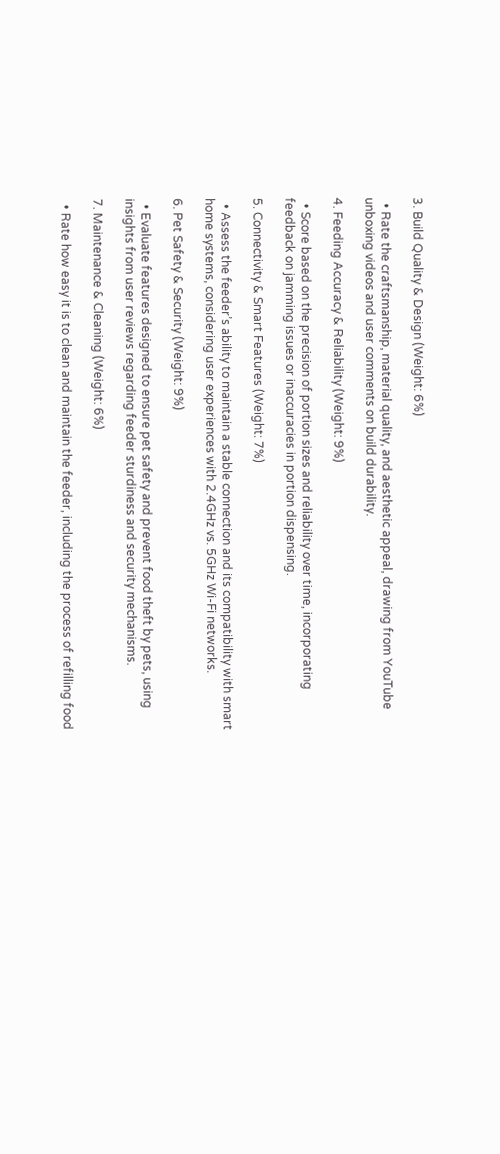3. Build Quality & Design (Weight: 6%)

  • Rate the craftsmanship, material quality, and aesthetic appeal, drawing from YouTube unboxing videos and user comments on build durability.

4. Feeding Accuracy & Reliability (Weight: 9%)

  • Score based on the precision of portion sizes and reliability over time, incorporating feedback on jamming issues or inaccuracies in portion dispensing.

5. Connectivity & Smart Features (Weight: 7%)

  • Assess the feeder’s ability to maintain a stable connection and its compatibility with smart home systems, considering user experiences with 2.4GHz vs. 5GHz Wi-Fi networks.

6. Pet Safety & Security (Weight: 9%)

  • Evaluate features designed to ensure pet safety and prevent food theft by pets, using insights from user reviews regarding feeder sturdiness and security mechanisms.

7. Maintenance & Cleaning (Weight: 6%)

  • Rate how easy it is to clean and maintain the feeder, including the process of refilling food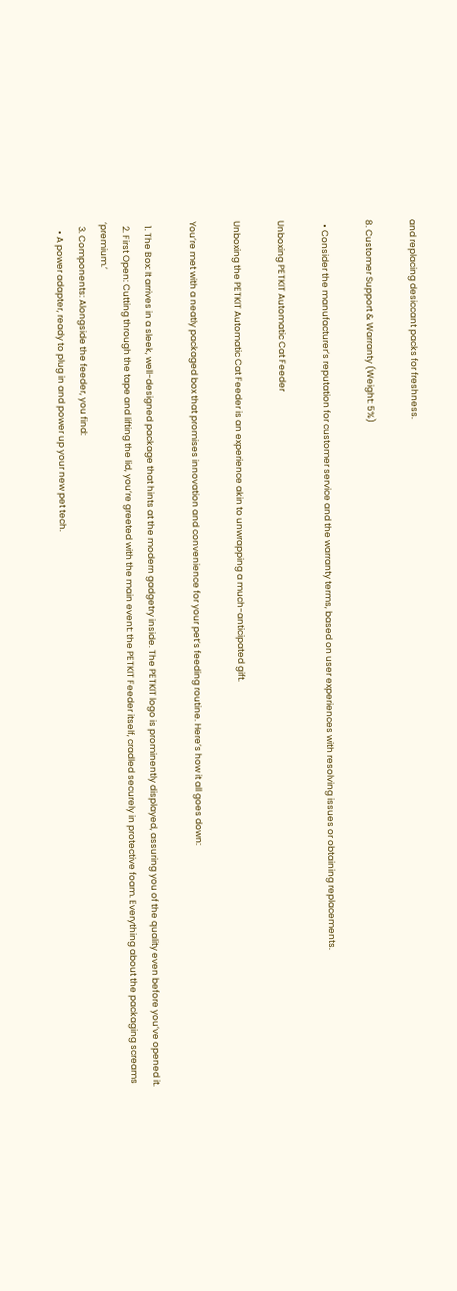and replacing desiccant packs for freshness.

8. Customer Support & Warranty (Weight: 5%)

  • Consider the manufacturer’s reputation for customer service and the warranty terms, based on user experiences with resolving issues or obtaining replacements.

Unboxing PETKIT Automatic Cat Feeder

Unboxing the PETKIT Automatic Cat Feeder is an experience akin to unwrapping a much-anticipated gift.

You’re met with a neatly packaged box that promises innovation and convenience for your pet’s feeding routine. Here’s how it all goes down:

  1. The Box: It arrives in a sleek, well-designed package that hints at the modern gadgetry inside. The PETKIT logo is prominently displayed, assuring you of the quality even before you’ve opened it.
  2. First Open: Cutting through the tape and lifting the lid, you’re greeted with the main event: the PETKIT Feeder itself, cradled securely in protective foam. Everything about the packaging screams ‘premium.’
  3. Components: Alongside the feeder, you find:
    • A power adapter, ready to plug in and power up your new pet tech.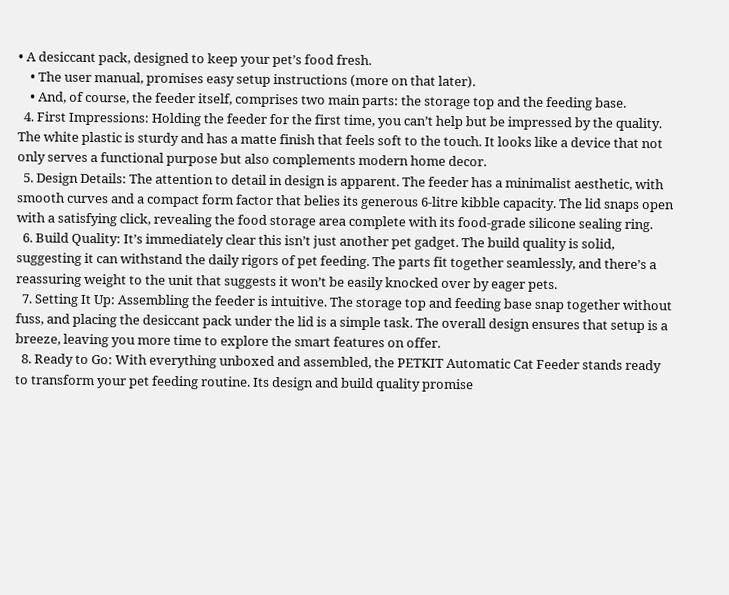• A desiccant pack, designed to keep your pet’s food fresh.
    • The user manual, promises easy setup instructions (more on that later).
    • And, of course, the feeder itself, comprises two main parts: the storage top and the feeding base.
  4. First Impressions: Holding the feeder for the first time, you can’t help but be impressed by the quality. The white plastic is sturdy and has a matte finish that feels soft to the touch. It looks like a device that not only serves a functional purpose but also complements modern home decor.
  5. Design Details: The attention to detail in design is apparent. The feeder has a minimalist aesthetic, with smooth curves and a compact form factor that belies its generous 6-litre kibble capacity. The lid snaps open with a satisfying click, revealing the food storage area complete with its food-grade silicone sealing ring.
  6. Build Quality: It’s immediately clear this isn’t just another pet gadget. The build quality is solid, suggesting it can withstand the daily rigors of pet feeding. The parts fit together seamlessly, and there’s a reassuring weight to the unit that suggests it won’t be easily knocked over by eager pets.
  7. Setting It Up: Assembling the feeder is intuitive. The storage top and feeding base snap together without fuss, and placing the desiccant pack under the lid is a simple task. The overall design ensures that setup is a breeze, leaving you more time to explore the smart features on offer.
  8. Ready to Go: With everything unboxed and assembled, the PETKIT Automatic Cat Feeder stands ready to transform your pet feeding routine. Its design and build quality promise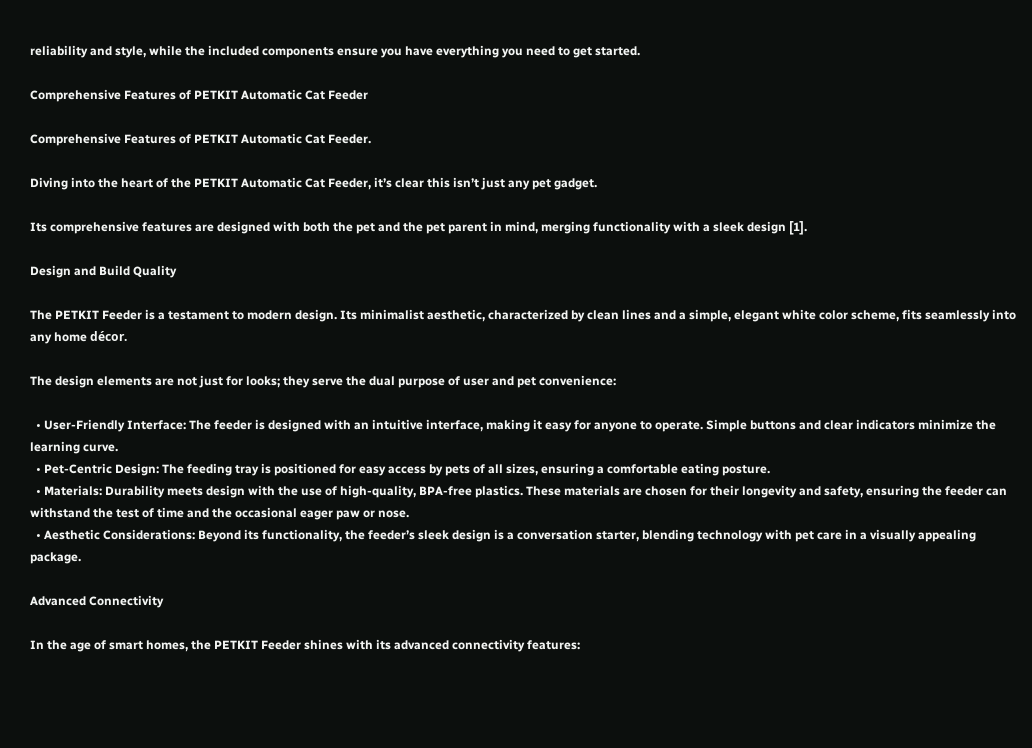reliability and style, while the included components ensure you have everything you need to get started.

Comprehensive Features of PETKIT Automatic Cat Feeder

Comprehensive Features of PETKIT Automatic Cat Feeder.

Diving into the heart of the PETKIT Automatic Cat Feeder, it’s clear this isn’t just any pet gadget.

Its comprehensive features are designed with both the pet and the pet parent in mind, merging functionality with a sleek design [1].

Design and Build Quality

The PETKIT Feeder is a testament to modern design. Its minimalist aesthetic, characterized by clean lines and a simple, elegant white color scheme, fits seamlessly into any home décor.

The design elements are not just for looks; they serve the dual purpose of user and pet convenience:

  • User-Friendly Interface: The feeder is designed with an intuitive interface, making it easy for anyone to operate. Simple buttons and clear indicators minimize the learning curve.
  • Pet-Centric Design: The feeding tray is positioned for easy access by pets of all sizes, ensuring a comfortable eating posture.
  • Materials: Durability meets design with the use of high-quality, BPA-free plastics. These materials are chosen for their longevity and safety, ensuring the feeder can withstand the test of time and the occasional eager paw or nose.
  • Aesthetic Considerations: Beyond its functionality, the feeder’s sleek design is a conversation starter, blending technology with pet care in a visually appealing package.

Advanced Connectivity

In the age of smart homes, the PETKIT Feeder shines with its advanced connectivity features: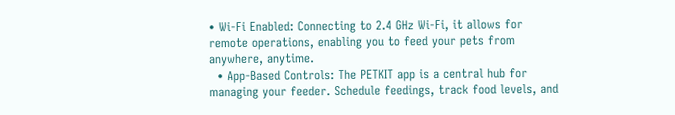• Wi-Fi Enabled: Connecting to 2.4 GHz Wi-Fi, it allows for remote operations, enabling you to feed your pets from anywhere, anytime.
  • App-Based Controls: The PETKIT app is a central hub for managing your feeder. Schedule feedings, track food levels, and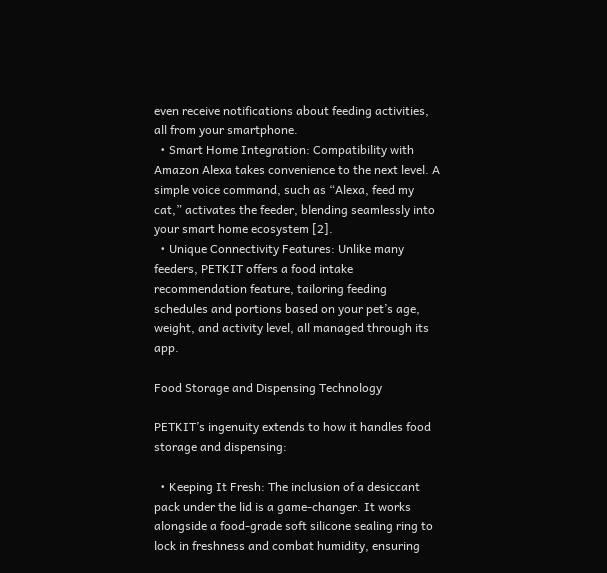even receive notifications about feeding activities, all from your smartphone.
  • Smart Home Integration: Compatibility with Amazon Alexa takes convenience to the next level. A simple voice command, such as “Alexa, feed my cat,” activates the feeder, blending seamlessly into your smart home ecosystem [2].
  • Unique Connectivity Features: Unlike many feeders, PETKIT offers a food intake recommendation feature, tailoring feeding schedules and portions based on your pet’s age, weight, and activity level, all managed through its app.

Food Storage and Dispensing Technology

PETKIT’s ingenuity extends to how it handles food storage and dispensing:

  • Keeping It Fresh: The inclusion of a desiccant pack under the lid is a game-changer. It works alongside a food-grade soft silicone sealing ring to lock in freshness and combat humidity, ensuring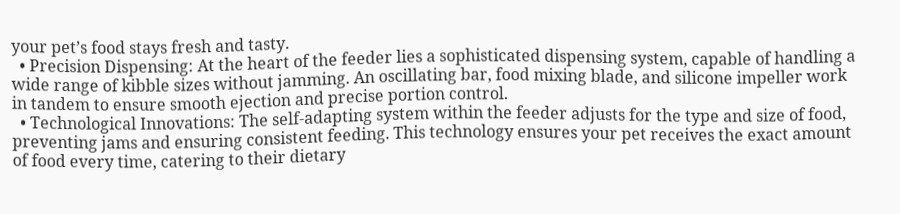your pet’s food stays fresh and tasty.
  • Precision Dispensing: At the heart of the feeder lies a sophisticated dispensing system, capable of handling a wide range of kibble sizes without jamming. An oscillating bar, food mixing blade, and silicone impeller work in tandem to ensure smooth ejection and precise portion control.
  • Technological Innovations: The self-adapting system within the feeder adjusts for the type and size of food, preventing jams and ensuring consistent feeding. This technology ensures your pet receives the exact amount of food every time, catering to their dietary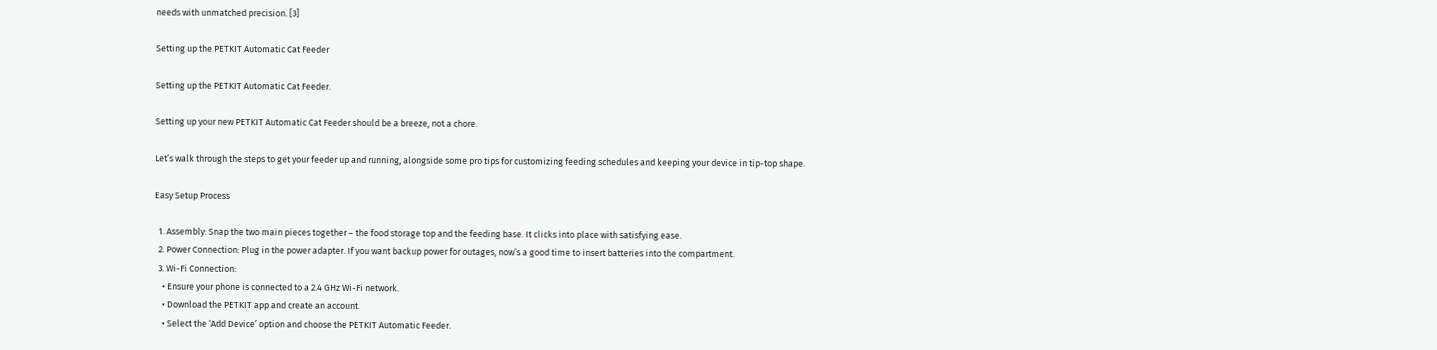needs with unmatched precision. [3]

Setting up the PETKIT Automatic Cat Feeder

Setting up the PETKIT Automatic Cat Feeder.

Setting up your new PETKIT Automatic Cat Feeder should be a breeze, not a chore.

Let’s walk through the steps to get your feeder up and running, alongside some pro tips for customizing feeding schedules and keeping your device in tip-top shape.

Easy Setup Process

  1. Assembly: Snap the two main pieces together – the food storage top and the feeding base. It clicks into place with satisfying ease.
  2. Power Connection: Plug in the power adapter. If you want backup power for outages, now’s a good time to insert batteries into the compartment.
  3. Wi-Fi Connection:
    • Ensure your phone is connected to a 2.4 GHz Wi-Fi network.
    • Download the PETKIT app and create an account.
    • Select the ‘Add Device’ option and choose the PETKIT Automatic Feeder.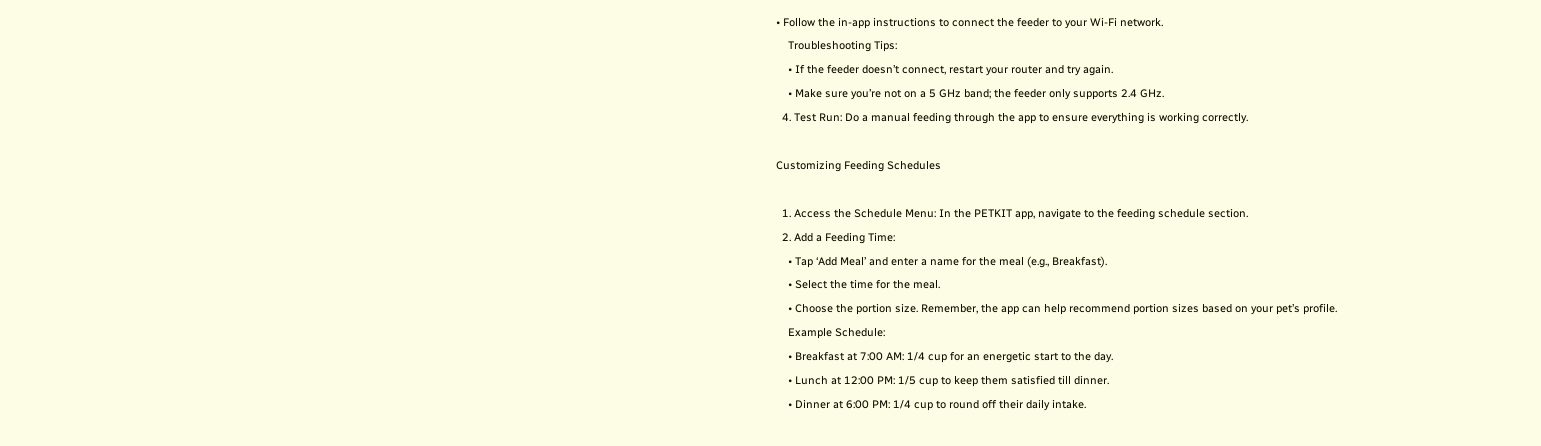• Follow the in-app instructions to connect the feeder to your Wi-Fi network.
    Troubleshooting Tips:
    • If the feeder doesn’t connect, restart your router and try again.
    • Make sure you’re not on a 5 GHz band; the feeder only supports 2.4 GHz.
  4. Test Run: Do a manual feeding through the app to ensure everything is working correctly.

Customizing Feeding Schedules

  1. Access the Schedule Menu: In the PETKIT app, navigate to the feeding schedule section.
  2. Add a Feeding Time:
    • Tap ‘Add Meal’ and enter a name for the meal (e.g., Breakfast).
    • Select the time for the meal.
    • Choose the portion size. Remember, the app can help recommend portion sizes based on your pet’s profile.
    Example Schedule:
    • Breakfast at 7:00 AM: 1/4 cup for an energetic start to the day.
    • Lunch at 12:00 PM: 1/5 cup to keep them satisfied till dinner.
    • Dinner at 6:00 PM: 1/4 cup to round off their daily intake.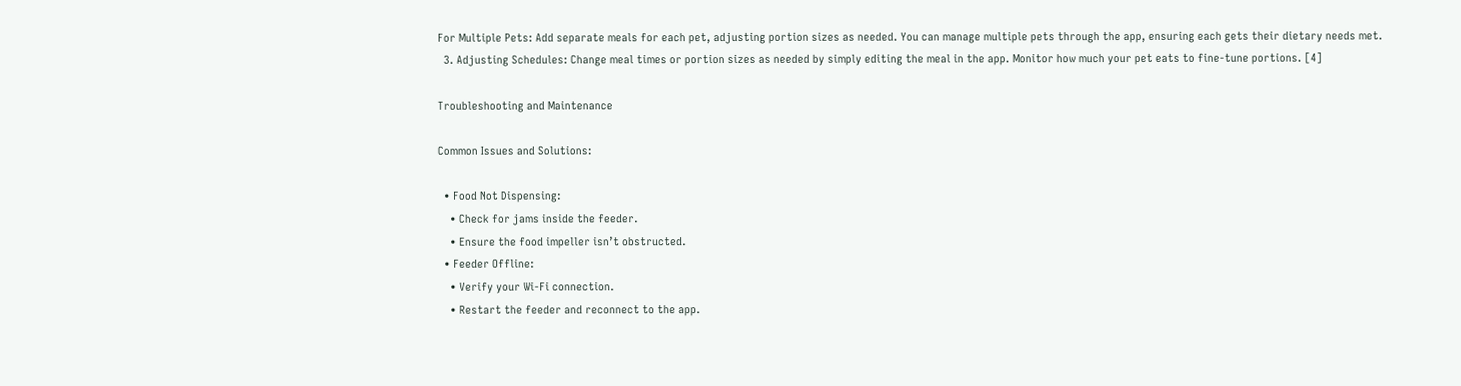For Multiple Pets: Add separate meals for each pet, adjusting portion sizes as needed. You can manage multiple pets through the app, ensuring each gets their dietary needs met.
  3. Adjusting Schedules: Change meal times or portion sizes as needed by simply editing the meal in the app. Monitor how much your pet eats to fine-tune portions. [4]

Troubleshooting and Maintenance

Common Issues and Solutions:

  • Food Not Dispensing:
    • Check for jams inside the feeder.
    • Ensure the food impeller isn’t obstructed.
  • Feeder Offline:
    • Verify your Wi-Fi connection.
    • Restart the feeder and reconnect to the app.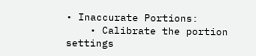• Inaccurate Portions:
    • Calibrate the portion settings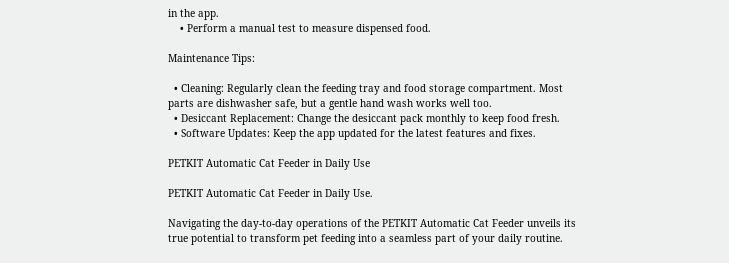in the app.
    • Perform a manual test to measure dispensed food.

Maintenance Tips:

  • Cleaning: Regularly clean the feeding tray and food storage compartment. Most parts are dishwasher safe, but a gentle hand wash works well too.
  • Desiccant Replacement: Change the desiccant pack monthly to keep food fresh.
  • Software Updates: Keep the app updated for the latest features and fixes.

PETKIT Automatic Cat Feeder in Daily Use

PETKIT Automatic Cat Feeder in Daily Use.

Navigating the day-to-day operations of the PETKIT Automatic Cat Feeder unveils its true potential to transform pet feeding into a seamless part of your daily routine.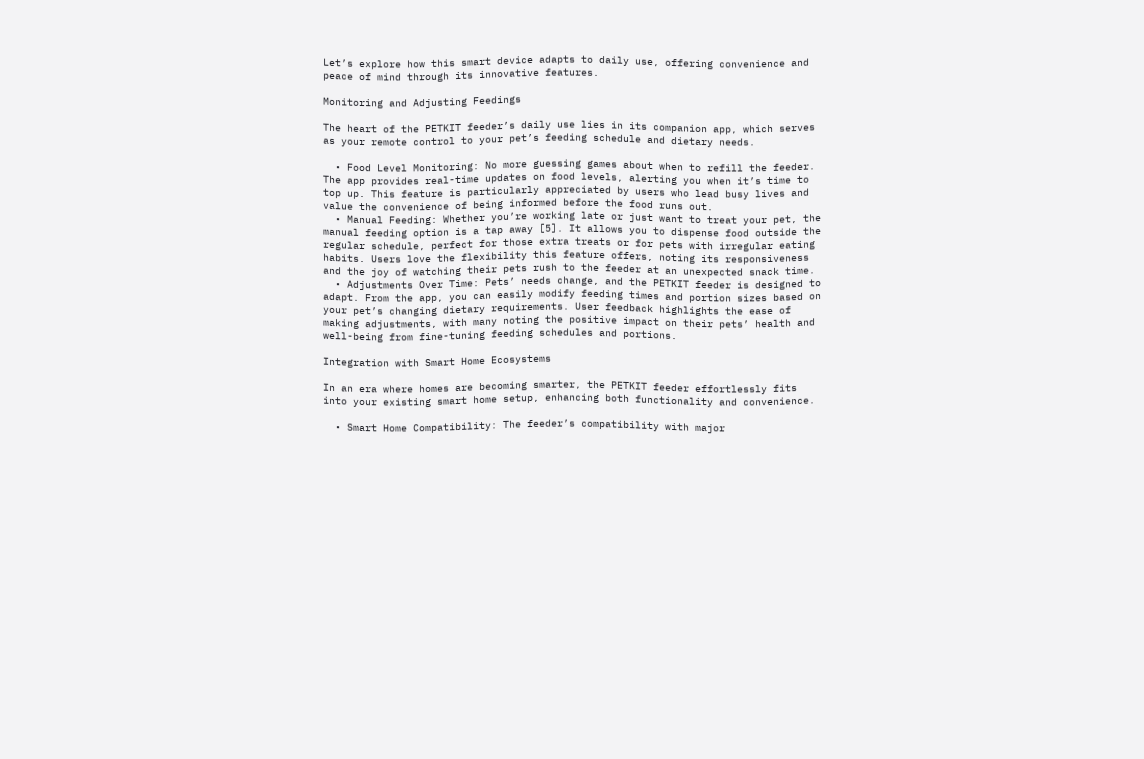Let’s explore how this smart device adapts to daily use, offering convenience and peace of mind through its innovative features.

Monitoring and Adjusting Feedings

The heart of the PETKIT feeder’s daily use lies in its companion app, which serves as your remote control to your pet’s feeding schedule and dietary needs.

  • Food Level Monitoring: No more guessing games about when to refill the feeder. The app provides real-time updates on food levels, alerting you when it’s time to top up. This feature is particularly appreciated by users who lead busy lives and value the convenience of being informed before the food runs out.
  • Manual Feeding: Whether you’re working late or just want to treat your pet, the manual feeding option is a tap away [5]. It allows you to dispense food outside the regular schedule, perfect for those extra treats or for pets with irregular eating habits. Users love the flexibility this feature offers, noting its responsiveness and the joy of watching their pets rush to the feeder at an unexpected snack time.
  • Adjustments Over Time: Pets’ needs change, and the PETKIT feeder is designed to adapt. From the app, you can easily modify feeding times and portion sizes based on your pet’s changing dietary requirements. User feedback highlights the ease of making adjustments, with many noting the positive impact on their pets’ health and well-being from fine-tuning feeding schedules and portions.

Integration with Smart Home Ecosystems

In an era where homes are becoming smarter, the PETKIT feeder effortlessly fits into your existing smart home setup, enhancing both functionality and convenience.

  • Smart Home Compatibility: The feeder’s compatibility with major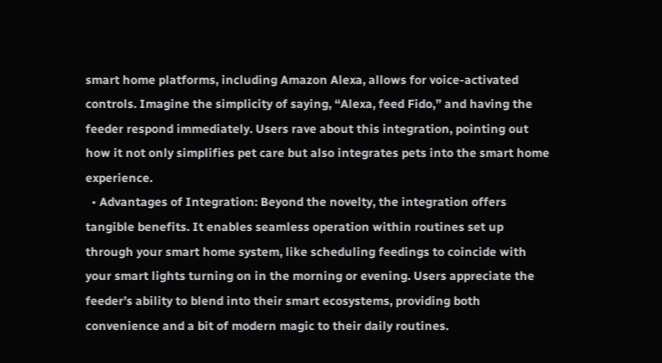smart home platforms, including Amazon Alexa, allows for voice-activated controls. Imagine the simplicity of saying, “Alexa, feed Fido,” and having the feeder respond immediately. Users rave about this integration, pointing out how it not only simplifies pet care but also integrates pets into the smart home experience.
  • Advantages of Integration: Beyond the novelty, the integration offers tangible benefits. It enables seamless operation within routines set up through your smart home system, like scheduling feedings to coincide with your smart lights turning on in the morning or evening. Users appreciate the feeder’s ability to blend into their smart ecosystems, providing both convenience and a bit of modern magic to their daily routines.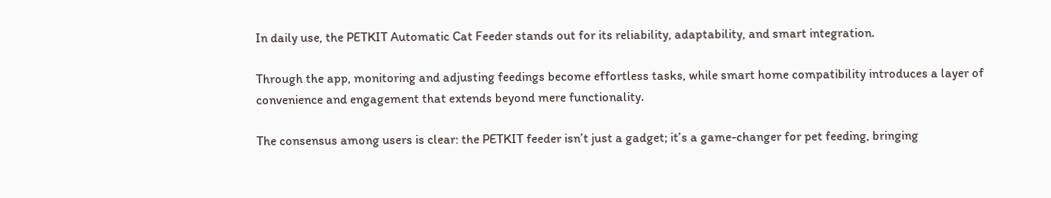In daily use, the PETKIT Automatic Cat Feeder stands out for its reliability, adaptability, and smart integration.

Through the app, monitoring and adjusting feedings become effortless tasks, while smart home compatibility introduces a layer of convenience and engagement that extends beyond mere functionality.

The consensus among users is clear: the PETKIT feeder isn’t just a gadget; it’s a game-changer for pet feeding, bringing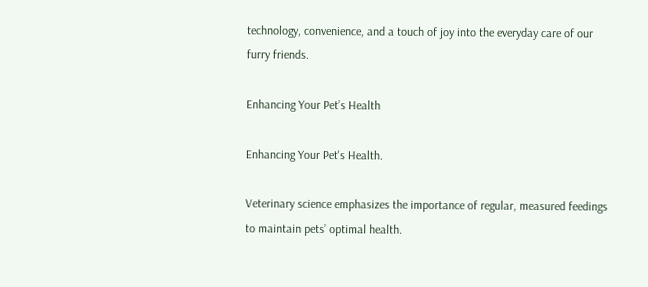technology, convenience, and a touch of joy into the everyday care of our furry friends.

Enhancing Your Pet’s Health

Enhancing Your Pet's Health.

Veterinary science emphasizes the importance of regular, measured feedings to maintain pets’ optimal health.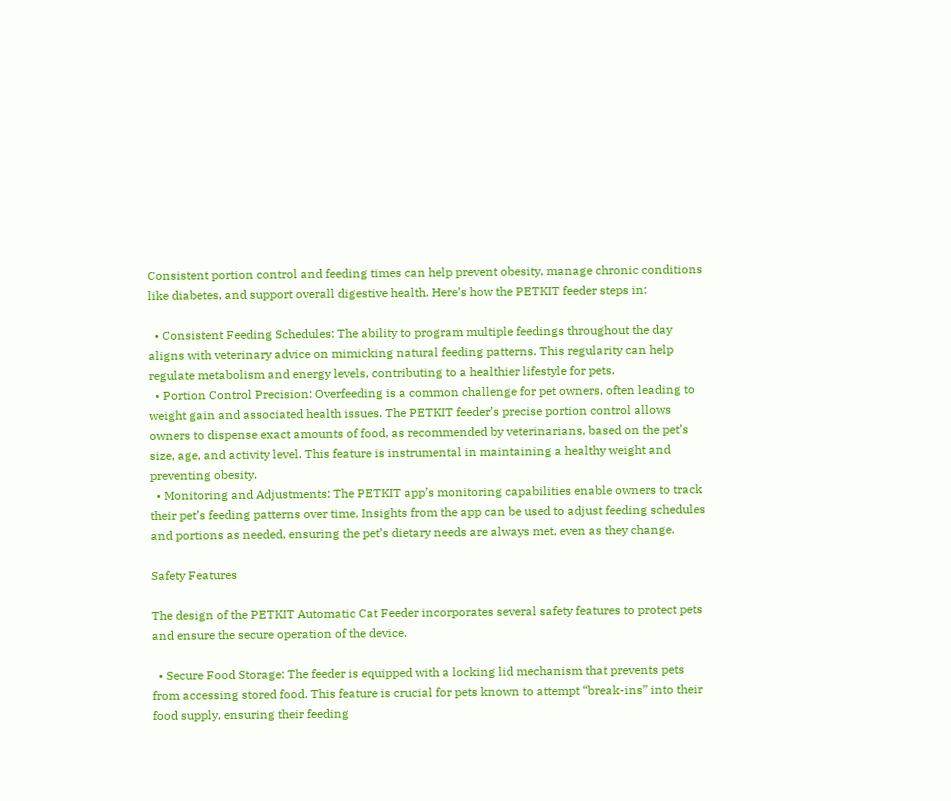Consistent portion control and feeding times can help prevent obesity, manage chronic conditions like diabetes, and support overall digestive health. Here’s how the PETKIT feeder steps in:

  • Consistent Feeding Schedules: The ability to program multiple feedings throughout the day aligns with veterinary advice on mimicking natural feeding patterns. This regularity can help regulate metabolism and energy levels, contributing to a healthier lifestyle for pets.
  • Portion Control Precision: Overfeeding is a common challenge for pet owners, often leading to weight gain and associated health issues. The PETKIT feeder’s precise portion control allows owners to dispense exact amounts of food, as recommended by veterinarians, based on the pet’s size, age, and activity level. This feature is instrumental in maintaining a healthy weight and preventing obesity.
  • Monitoring and Adjustments: The PETKIT app’s monitoring capabilities enable owners to track their pet’s feeding patterns over time. Insights from the app can be used to adjust feeding schedules and portions as needed, ensuring the pet’s dietary needs are always met, even as they change.

Safety Features

The design of the PETKIT Automatic Cat Feeder incorporates several safety features to protect pets and ensure the secure operation of the device.

  • Secure Food Storage: The feeder is equipped with a locking lid mechanism that prevents pets from accessing stored food. This feature is crucial for pets known to attempt “break-ins” into their food supply, ensuring their feeding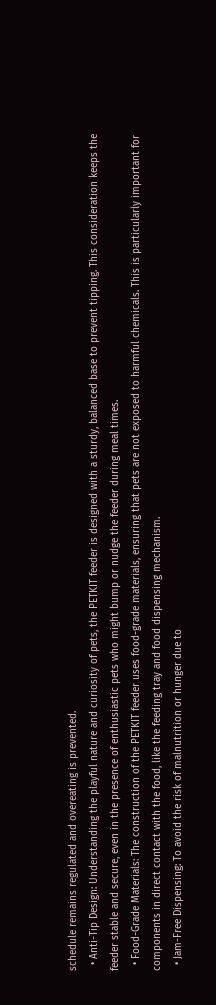schedule remains regulated and overeating is prevented.
  • Anti-Tip Design: Understanding the playful nature and curiosity of pets, the PETKIT feeder is designed with a sturdy, balanced base to prevent tipping. This consideration keeps the feeder stable and secure, even in the presence of enthusiastic pets who might bump or nudge the feeder during meal times.
  • Food-Grade Materials: The construction of the PETKIT feeder uses food-grade materials, ensuring that pets are not exposed to harmful chemicals. This is particularly important for components in direct contact with the food, like the feeding tray and food dispensing mechanism.
  • Jam-Free Dispensing: To avoid the risk of malnutrition or hunger due to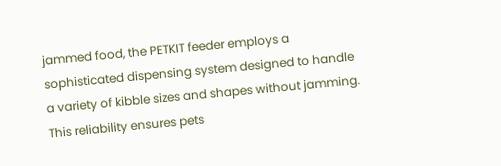jammed food, the PETKIT feeder employs a sophisticated dispensing system designed to handle a variety of kibble sizes and shapes without jamming. This reliability ensures pets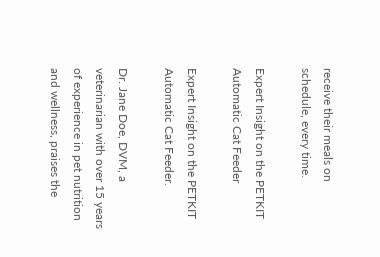receive their meals on schedule, every time.

Expert Insight on the PETKIT Automatic Cat Feeder

Expert Insight on the PETKIT Automatic Cat Feeder.

Dr. Jane Doe, DVM, a veterinarian with over 15 years of experience in pet nutrition and wellness, praises the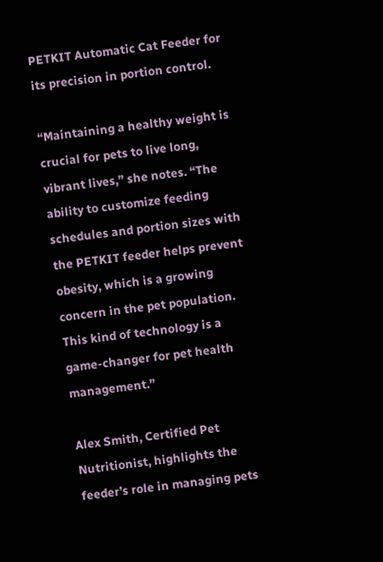PETKIT Automatic Cat Feeder for its precision in portion control.

“Maintaining a healthy weight is crucial for pets to live long, vibrant lives,” she notes. “The ability to customize feeding schedules and portion sizes with the PETKIT feeder helps prevent obesity, which is a growing concern in the pet population. This kind of technology is a game-changer for pet health management.”

Alex Smith, Certified Pet Nutritionist, highlights the feeder’s role in managing pets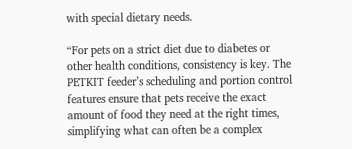with special dietary needs.

“For pets on a strict diet due to diabetes or other health conditions, consistency is key. The PETKIT feeder’s scheduling and portion control features ensure that pets receive the exact amount of food they need at the right times, simplifying what can often be a complex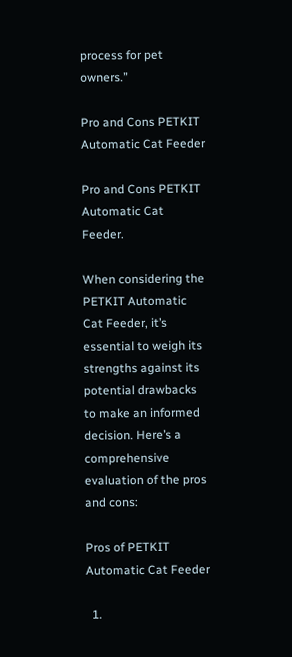process for pet owners.”

Pro and Cons PETKIT Automatic Cat Feeder

Pro and Cons PETKIT Automatic Cat Feeder.

When considering the PETKIT Automatic Cat Feeder, it’s essential to weigh its strengths against its potential drawbacks to make an informed decision. Here’s a comprehensive evaluation of the pros and cons:

Pros of PETKIT Automatic Cat Feeder

  1.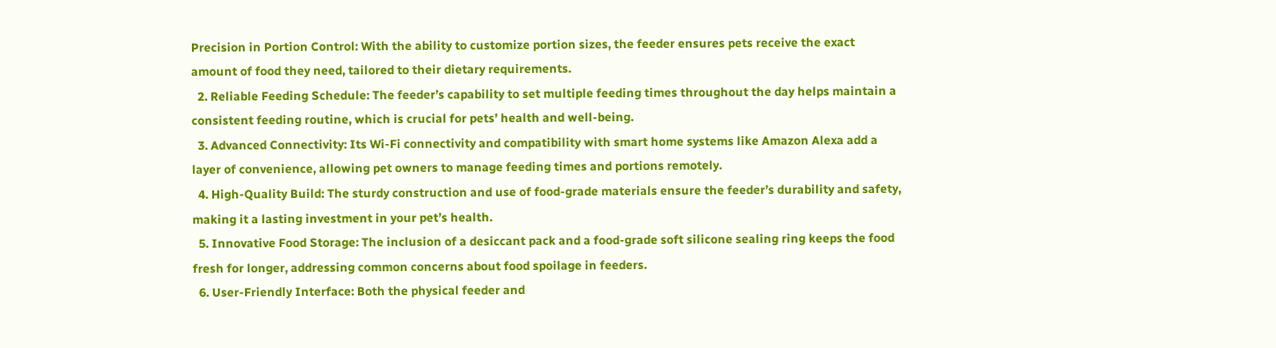Precision in Portion Control: With the ability to customize portion sizes, the feeder ensures pets receive the exact amount of food they need, tailored to their dietary requirements.
  2. Reliable Feeding Schedule: The feeder’s capability to set multiple feeding times throughout the day helps maintain a consistent feeding routine, which is crucial for pets’ health and well-being.
  3. Advanced Connectivity: Its Wi-Fi connectivity and compatibility with smart home systems like Amazon Alexa add a layer of convenience, allowing pet owners to manage feeding times and portions remotely.
  4. High-Quality Build: The sturdy construction and use of food-grade materials ensure the feeder’s durability and safety, making it a lasting investment in your pet’s health.
  5. Innovative Food Storage: The inclusion of a desiccant pack and a food-grade soft silicone sealing ring keeps the food fresh for longer, addressing common concerns about food spoilage in feeders.
  6. User-Friendly Interface: Both the physical feeder and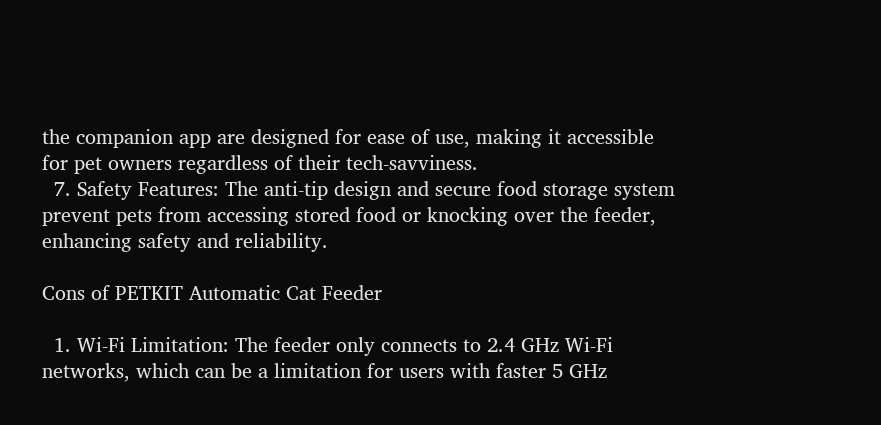the companion app are designed for ease of use, making it accessible for pet owners regardless of their tech-savviness.
  7. Safety Features: The anti-tip design and secure food storage system prevent pets from accessing stored food or knocking over the feeder, enhancing safety and reliability.

Cons of PETKIT Automatic Cat Feeder

  1. Wi-Fi Limitation: The feeder only connects to 2.4 GHz Wi-Fi networks, which can be a limitation for users with faster 5 GHz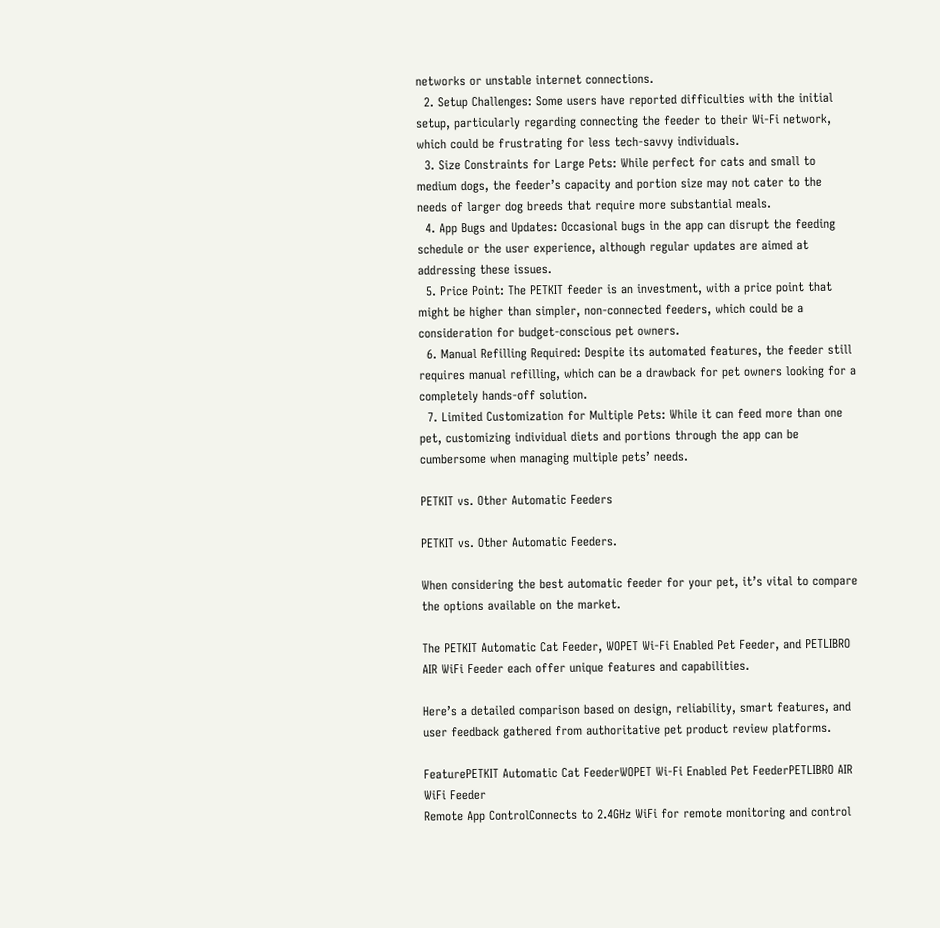networks or unstable internet connections.
  2. Setup Challenges: Some users have reported difficulties with the initial setup, particularly regarding connecting the feeder to their Wi-Fi network, which could be frustrating for less tech-savvy individuals.
  3. Size Constraints for Large Pets: While perfect for cats and small to medium dogs, the feeder’s capacity and portion size may not cater to the needs of larger dog breeds that require more substantial meals.
  4. App Bugs and Updates: Occasional bugs in the app can disrupt the feeding schedule or the user experience, although regular updates are aimed at addressing these issues.
  5. Price Point: The PETKIT feeder is an investment, with a price point that might be higher than simpler, non-connected feeders, which could be a consideration for budget-conscious pet owners.
  6. Manual Refilling Required: Despite its automated features, the feeder still requires manual refilling, which can be a drawback for pet owners looking for a completely hands-off solution.
  7. Limited Customization for Multiple Pets: While it can feed more than one pet, customizing individual diets and portions through the app can be cumbersome when managing multiple pets’ needs.

PETKIT vs. Other Automatic Feeders

PETKIT vs. Other Automatic Feeders.

When considering the best automatic feeder for your pet, it’s vital to compare the options available on the market.

The PETKIT Automatic Cat Feeder, WOPET Wi-Fi Enabled Pet Feeder, and PETLIBRO AIR WiFi Feeder each offer unique features and capabilities.

Here’s a detailed comparison based on design, reliability, smart features, and user feedback gathered from authoritative pet product review platforms.

FeaturePETKIT Automatic Cat FeederWOPET Wi-Fi Enabled Pet FeederPETLIBRO AIR WiFi Feeder
Remote App ControlConnects to 2.4GHz WiFi for remote monitoring and control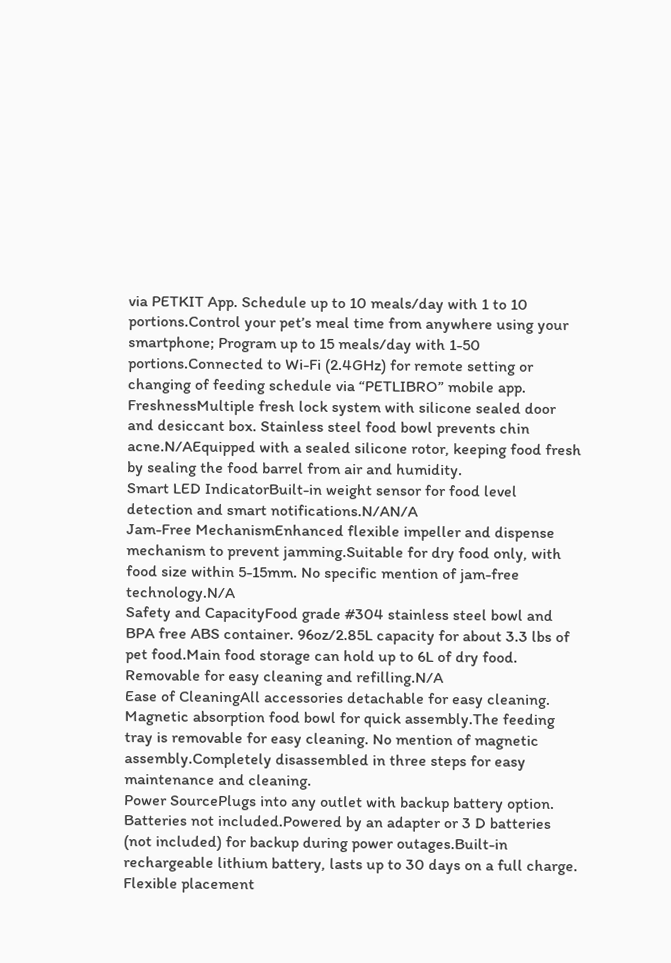via PETKIT App. Schedule up to 10 meals/day with 1 to 10 portions.Control your pet’s meal time from anywhere using your smartphone; Program up to 15 meals/day with 1-50 portions.Connected to Wi-Fi (2.4GHz) for remote setting or changing of feeding schedule via “PETLIBRO” mobile app.
FreshnessMultiple fresh lock system with silicone sealed door and desiccant box. Stainless steel food bowl prevents chin acne.N/AEquipped with a sealed silicone rotor, keeping food fresh by sealing the food barrel from air and humidity.
Smart LED IndicatorBuilt-in weight sensor for food level detection and smart notifications.N/AN/A
Jam-Free MechanismEnhanced flexible impeller and dispense mechanism to prevent jamming.Suitable for dry food only, with food size within 5-15mm. No specific mention of jam-free technology.N/A
Safety and CapacityFood grade #304 stainless steel bowl and BPA free ABS container. 96oz/2.85L capacity for about 3.3 lbs of pet food.Main food storage can hold up to 6L of dry food. Removable for easy cleaning and refilling.N/A
Ease of CleaningAll accessories detachable for easy cleaning. Magnetic absorption food bowl for quick assembly.The feeding tray is removable for easy cleaning. No mention of magnetic assembly.Completely disassembled in three steps for easy maintenance and cleaning.
Power SourcePlugs into any outlet with backup battery option. Batteries not included.Powered by an adapter or 3 D batteries (not included) for backup during power outages.Built-in rechargeable lithium battery, lasts up to 30 days on a full charge. Flexible placement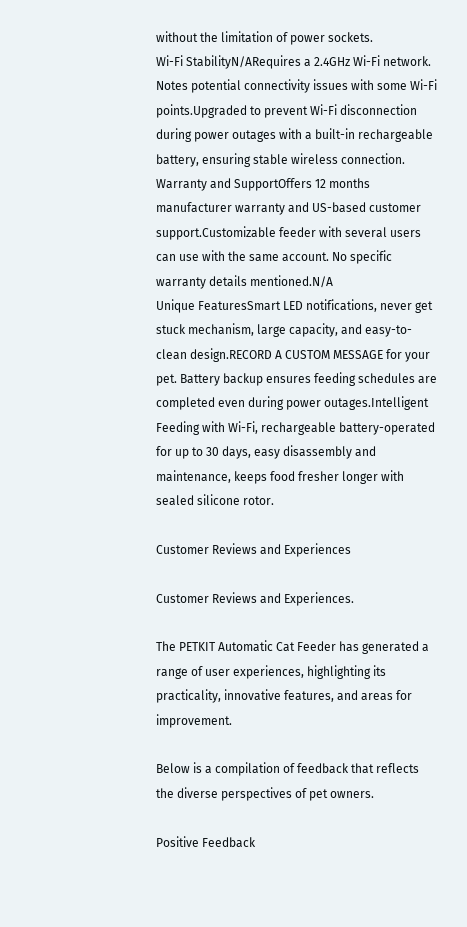without the limitation of power sockets.
Wi-Fi StabilityN/ARequires a 2.4GHz Wi-Fi network. Notes potential connectivity issues with some Wi-Fi points.Upgraded to prevent Wi-Fi disconnection during power outages with a built-in rechargeable battery, ensuring stable wireless connection.
Warranty and SupportOffers 12 months manufacturer warranty and US-based customer support.Customizable feeder with several users can use with the same account. No specific warranty details mentioned.N/A
Unique FeaturesSmart LED notifications, never get stuck mechanism, large capacity, and easy-to-clean design.RECORD A CUSTOM MESSAGE for your pet. Battery backup ensures feeding schedules are completed even during power outages.Intelligent Feeding with Wi-Fi, rechargeable battery-operated for up to 30 days, easy disassembly and maintenance, keeps food fresher longer with sealed silicone rotor.

Customer Reviews and Experiences

Customer Reviews and Experiences.

The PETKIT Automatic Cat Feeder has generated a range of user experiences, highlighting its practicality, innovative features, and areas for improvement.

Below is a compilation of feedback that reflects the diverse perspectives of pet owners.

Positive Feedback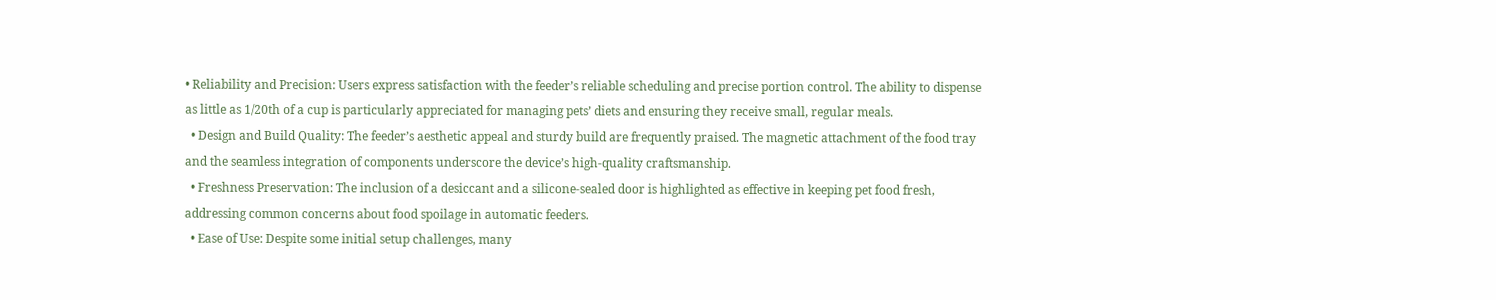• Reliability and Precision: Users express satisfaction with the feeder’s reliable scheduling and precise portion control. The ability to dispense as little as 1/20th of a cup is particularly appreciated for managing pets’ diets and ensuring they receive small, regular meals.
  • Design and Build Quality: The feeder’s aesthetic appeal and sturdy build are frequently praised. The magnetic attachment of the food tray and the seamless integration of components underscore the device’s high-quality craftsmanship.
  • Freshness Preservation: The inclusion of a desiccant and a silicone-sealed door is highlighted as effective in keeping pet food fresh, addressing common concerns about food spoilage in automatic feeders.
  • Ease of Use: Despite some initial setup challenges, many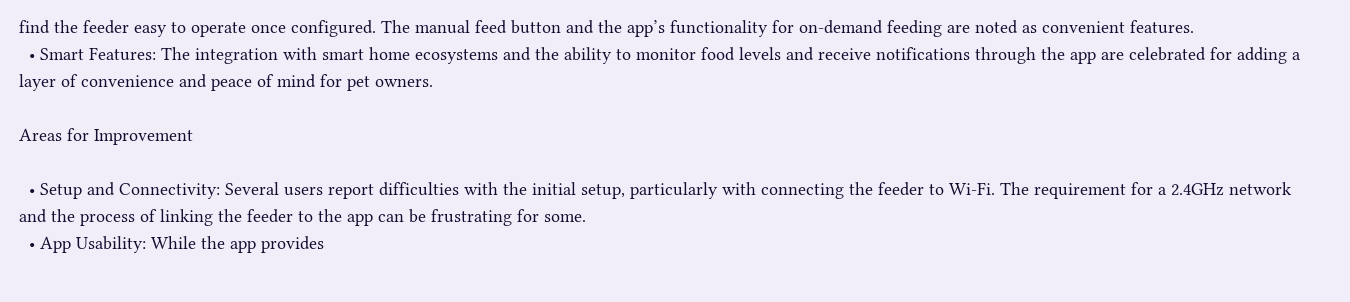find the feeder easy to operate once configured. The manual feed button and the app’s functionality for on-demand feeding are noted as convenient features.
  • Smart Features: The integration with smart home ecosystems and the ability to monitor food levels and receive notifications through the app are celebrated for adding a layer of convenience and peace of mind for pet owners.

Areas for Improvement

  • Setup and Connectivity: Several users report difficulties with the initial setup, particularly with connecting the feeder to Wi-Fi. The requirement for a 2.4GHz network and the process of linking the feeder to the app can be frustrating for some.
  • App Usability: While the app provides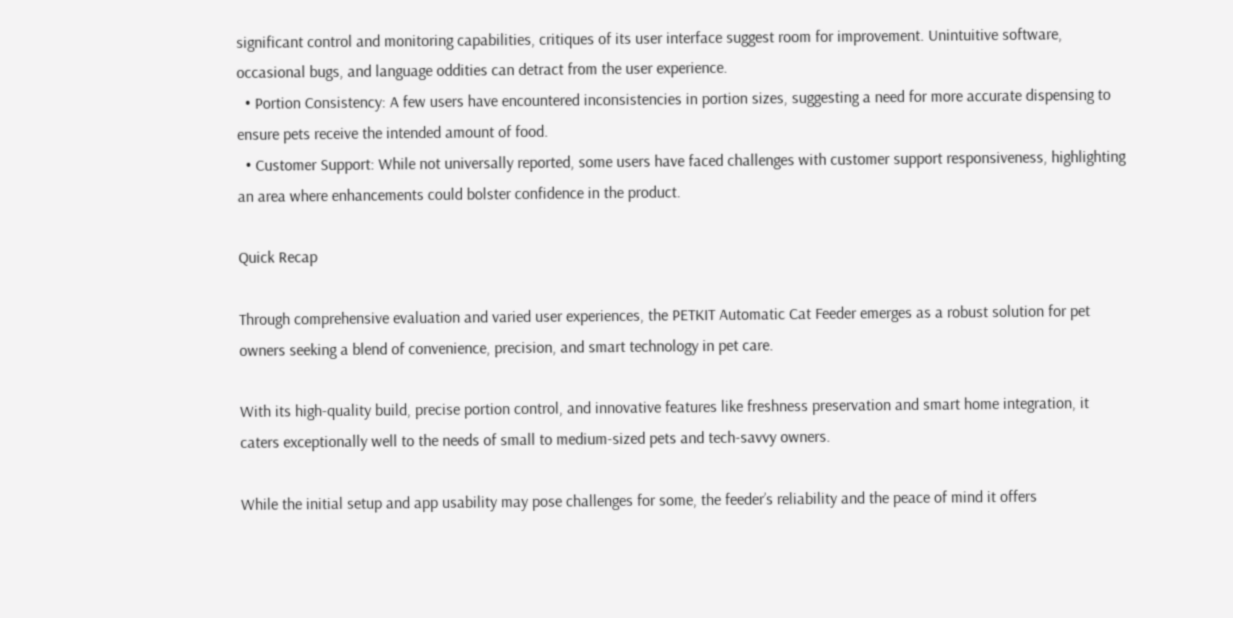significant control and monitoring capabilities, critiques of its user interface suggest room for improvement. Unintuitive software, occasional bugs, and language oddities can detract from the user experience.
  • Portion Consistency: A few users have encountered inconsistencies in portion sizes, suggesting a need for more accurate dispensing to ensure pets receive the intended amount of food.
  • Customer Support: While not universally reported, some users have faced challenges with customer support responsiveness, highlighting an area where enhancements could bolster confidence in the product.

Quick Recap

Through comprehensive evaluation and varied user experiences, the PETKIT Automatic Cat Feeder emerges as a robust solution for pet owners seeking a blend of convenience, precision, and smart technology in pet care.

With its high-quality build, precise portion control, and innovative features like freshness preservation and smart home integration, it caters exceptionally well to the needs of small to medium-sized pets and tech-savvy owners.

While the initial setup and app usability may pose challenges for some, the feeder’s reliability and the peace of mind it offers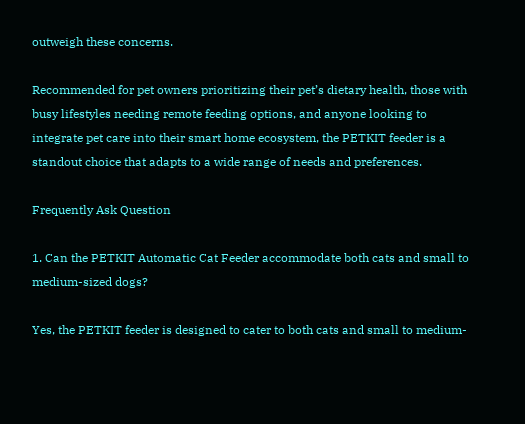outweigh these concerns.

Recommended for pet owners prioritizing their pet’s dietary health, those with busy lifestyles needing remote feeding options, and anyone looking to integrate pet care into their smart home ecosystem, the PETKIT feeder is a standout choice that adapts to a wide range of needs and preferences.

Frequently Ask Question

1. Can the PETKIT Automatic Cat Feeder accommodate both cats and small to medium-sized dogs?

Yes, the PETKIT feeder is designed to cater to both cats and small to medium-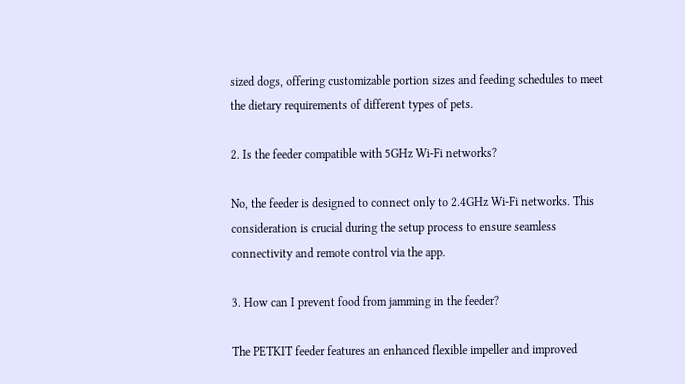sized dogs, offering customizable portion sizes and feeding schedules to meet the dietary requirements of different types of pets.

2. Is the feeder compatible with 5GHz Wi-Fi networks?

No, the feeder is designed to connect only to 2.4GHz Wi-Fi networks. This consideration is crucial during the setup process to ensure seamless connectivity and remote control via the app.

3. How can I prevent food from jamming in the feeder?

The PETKIT feeder features an enhanced flexible impeller and improved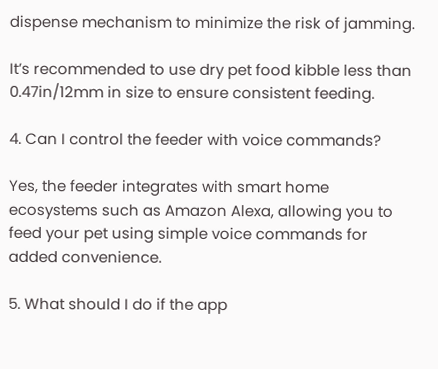dispense mechanism to minimize the risk of jamming.

It’s recommended to use dry pet food kibble less than 0.47in/12mm in size to ensure consistent feeding.

4. Can I control the feeder with voice commands?

Yes, the feeder integrates with smart home ecosystems such as Amazon Alexa, allowing you to feed your pet using simple voice commands for added convenience.

5. What should I do if the app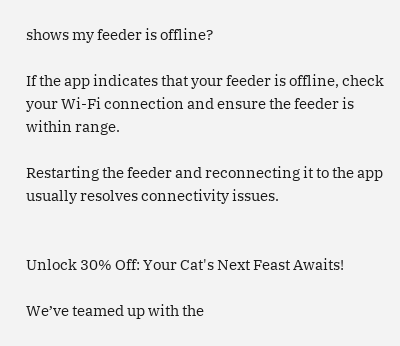shows my feeder is offline?

If the app indicates that your feeder is offline, check your Wi-Fi connection and ensure the feeder is within range.

Restarting the feeder and reconnecting it to the app usually resolves connectivity issues.


Unlock 30% Off: Your Cat's Next Feast Awaits!

We’ve teamed up with the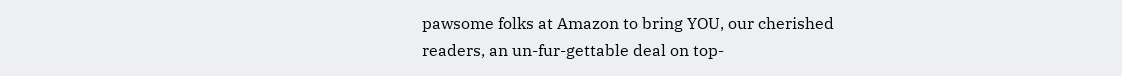pawsome folks at Amazon to bring YOU, our cherished readers, an un-fur-gettable deal on top-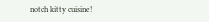notch kitty cuisine!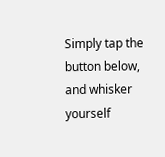Simply tap the button below, and whisker yourself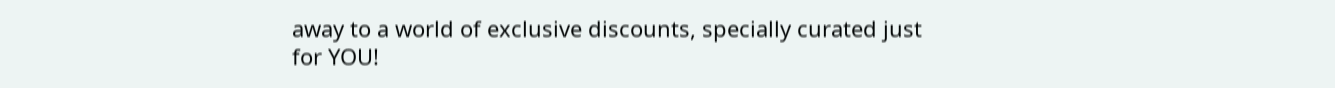away to a world of exclusive discounts, specially curated just for YOU!